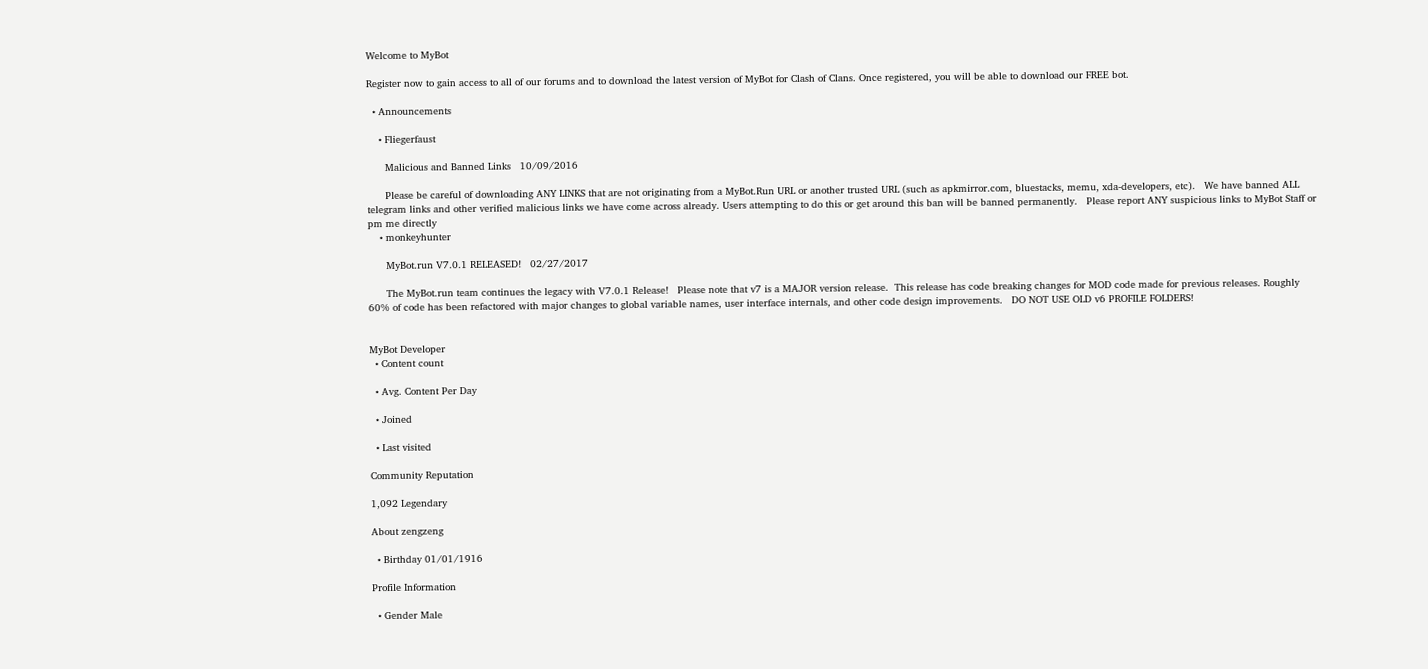Welcome to MyBot

Register now to gain access to all of our forums and to download the latest version of MyBot for Clash of Clans. Once registered, you will be able to download our FREE bot.

  • Announcements

    • Fliegerfaust

      Malicious and Banned Links   10/09/2016

      Please be careful of downloading ANY LINKS that are not originating from a MyBot.Run URL or another trusted URL (such as apkmirror.com, bluestacks, memu, xda-developers, etc).   We have banned ALL telegram links and other verified malicious links we have come across already. Users attempting to do this or get around this ban will be banned permanently.   Please report ANY suspicious links to MyBot Staff or pm me directly
    • monkeyhunter

      MyBot.run V7.0.1 RELEASED!   02/27/2017

      The MyBot.run team continues the legacy with V7.0.1 Release!   Please note that v7 is a MAJOR version release.  This release has code breaking changes for MOD code made for previous releases. Roughly 60% of code has been refactored with major changes to global variable names, user interface internals, and other code design improvements.   DO NOT USE OLD v6 PROFILE FOLDERS!


MyBot Developer
  • Content count

  • Avg. Content Per Day

  • Joined

  • Last visited

Community Reputation

1,092 Legendary

About zengzeng

  • Birthday 01/01/1916

Profile Information

  • Gender Male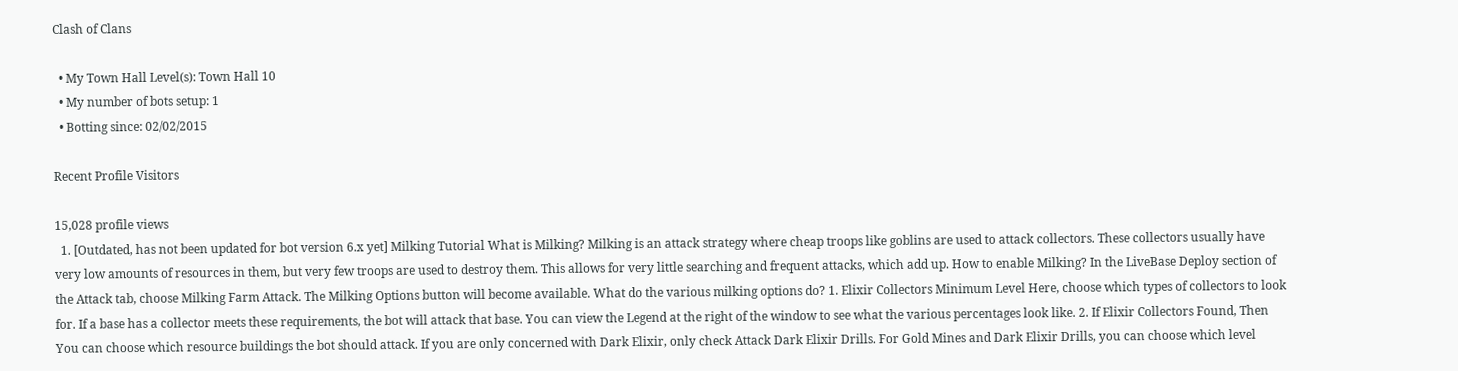Clash of Clans

  • My Town Hall Level(s): Town Hall 10
  • My number of bots setup: 1
  • Botting since: 02/02/2015

Recent Profile Visitors

15,028 profile views
  1. [Outdated, has not been updated for bot version 6.x yet] Milking Tutorial What is Milking? Milking is an attack strategy where cheap troops like goblins are used to attack collectors. These collectors usually have very low amounts of resources in them, but very few troops are used to destroy them. This allows for very little searching and frequent attacks, which add up. How to enable Milking? In the LiveBase Deploy section of the Attack tab, choose Milking Farm Attack. The Milking Options button will become available. What do the various milking options do? 1. Elixir Collectors Minimum Level Here, choose which types of collectors to look for. If a base has a collector meets these requirements, the bot will attack that base. You can view the Legend at the right of the window to see what the various percentages look like. 2. If Elixir Collectors Found, Then You can choose which resource buildings the bot should attack. If you are only concerned with Dark Elixir, only check Attack Dark Elixir Drills. For Gold Mines and Dark Elixir Drills, you can choose which level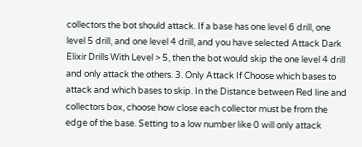collectors the bot should attack. If a base has one level 6 drill, one level 5 drill, and one level 4 drill, and you have selected Attack Dark Elixir Drills With Level > 5, then the bot would skip the one level 4 drill and only attack the others. 3. Only Attack If Choose which bases to attack and which bases to skip. In the Distance between Red line and collectors box, choose how close each collector must be from the edge of the base. Setting to a low number like 0 will only attack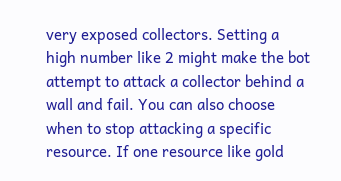very exposed collectors. Setting a high number like 2 might make the bot attempt to attack a collector behind a wall and fail. You can also choose when to stop attacking a specific resource. If one resource like gold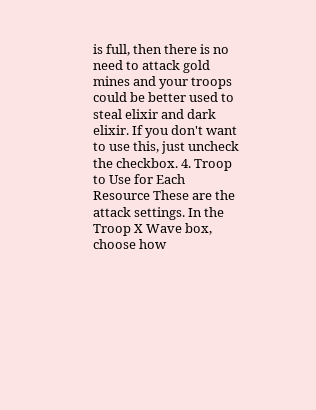is full, then there is no need to attack gold mines and your troops could be better used to steal elixir and dark elixir. If you don't want to use this, just uncheck the checkbox. 4. Troop to Use for Each Resource These are the attack settings. In the Troop X Wave box, choose how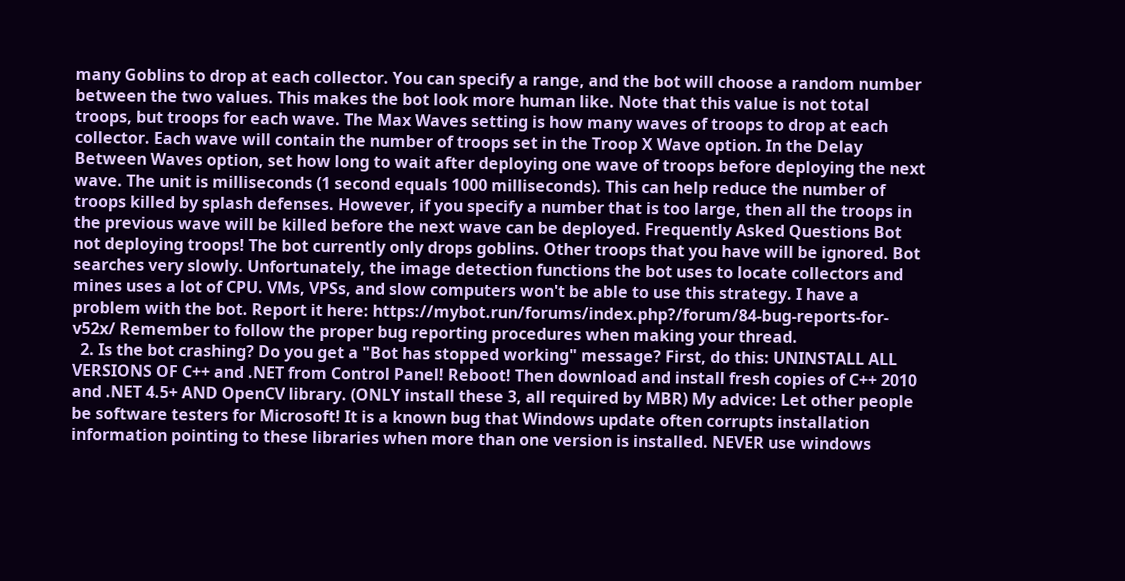many Goblins to drop at each collector. You can specify a range, and the bot will choose a random number between the two values. This makes the bot look more human like. Note that this value is not total troops, but troops for each wave. The Max Waves setting is how many waves of troops to drop at each collector. Each wave will contain the number of troops set in the Troop X Wave option. In the Delay Between Waves option, set how long to wait after deploying one wave of troops before deploying the next wave. The unit is milliseconds (1 second equals 1000 milliseconds). This can help reduce the number of troops killed by splash defenses. However, if you specify a number that is too large, then all the troops in the previous wave will be killed before the next wave can be deployed. Frequently Asked Questions Bot not deploying troops! The bot currently only drops goblins. Other troops that you have will be ignored. Bot searches very slowly. Unfortunately, the image detection functions the bot uses to locate collectors and mines uses a lot of CPU. VMs, VPSs, and slow computers won't be able to use this strategy. I have a problem with the bot. Report it here: https://mybot.run/forums/index.php?/forum/84-bug-reports-for-v52x/ Remember to follow the proper bug reporting procedures when making your thread.
  2. Is the bot crashing? Do you get a "Bot has stopped working" message? First, do this: UNINSTALL ALL VERSIONS OF C++ and .NET from Control Panel! Reboot! Then download and install fresh copies of C++ 2010 and .NET 4.5+ AND OpenCV library. (ONLY install these 3, all required by MBR) My advice: Let other people be software testers for Microsoft! It is a known bug that Windows update often corrupts installation information pointing to these libraries when more than one version is installed. NEVER use windows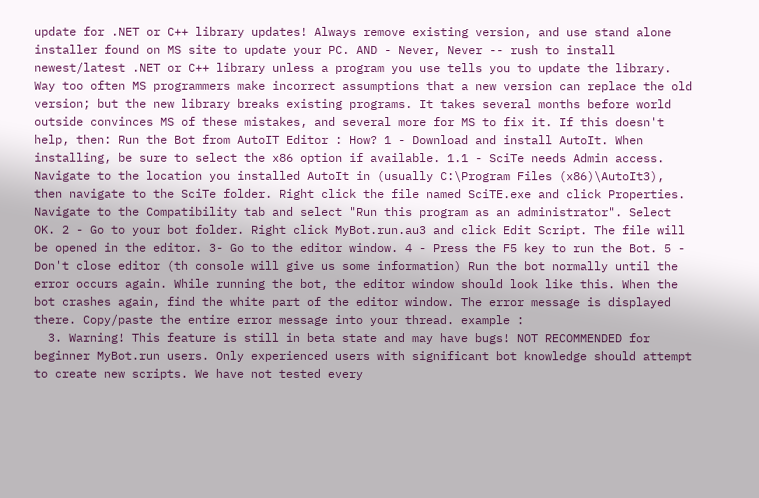update for .NET or C++ library updates! Always remove existing version, and use stand alone installer found on MS site to update your PC. AND - Never, Never -- rush to install newest/latest .NET or C++ library unless a program you use tells you to update the library. Way too often MS programmers make incorrect assumptions that a new version can replace the old version; but the new library breaks existing programs. It takes several months before world outside convinces MS of these mistakes, and several more for MS to fix it. If this doesn't help, then: Run the Bot from AutoIT Editor : How? 1 - Download and install AutoIt. When installing, be sure to select the x86 option if available. 1.1 - SciTe needs Admin access. Navigate to the location you installed AutoIt in (usually C:\Program Files (x86)\AutoIt3), then navigate to the SciTe folder. Right click the file named SciTE.exe and click Properties. Navigate to the Compatibility tab and select "Run this program as an administrator". Select OK. 2 - Go to your bot folder. Right click MyBot.run.au3 and click Edit Script. The file will be opened in the editor. 3- Go to the editor window. 4 - Press the F5 key to run the Bot. 5 - Don't close editor (th console will give us some information) Run the bot normally until the error occurs again. While running the bot, the editor window should look like this. When the bot crashes again, find the white part of the editor window. The error message is displayed there. Copy/paste the entire error message into your thread. example :
  3. Warning! This feature is still in beta state and may have bugs! NOT RECOMMENDED for beginner MyBot.run users. Only experienced users with significant bot knowledge should attempt to create new scripts. We have not tested every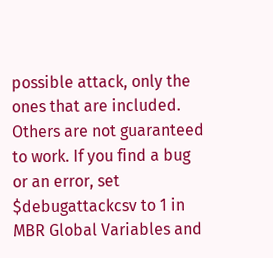possible attack, only the ones that are included. Others are not guaranteed to work. If you find a bug or an error, set $debugattackcsv to 1 in MBR Global Variables and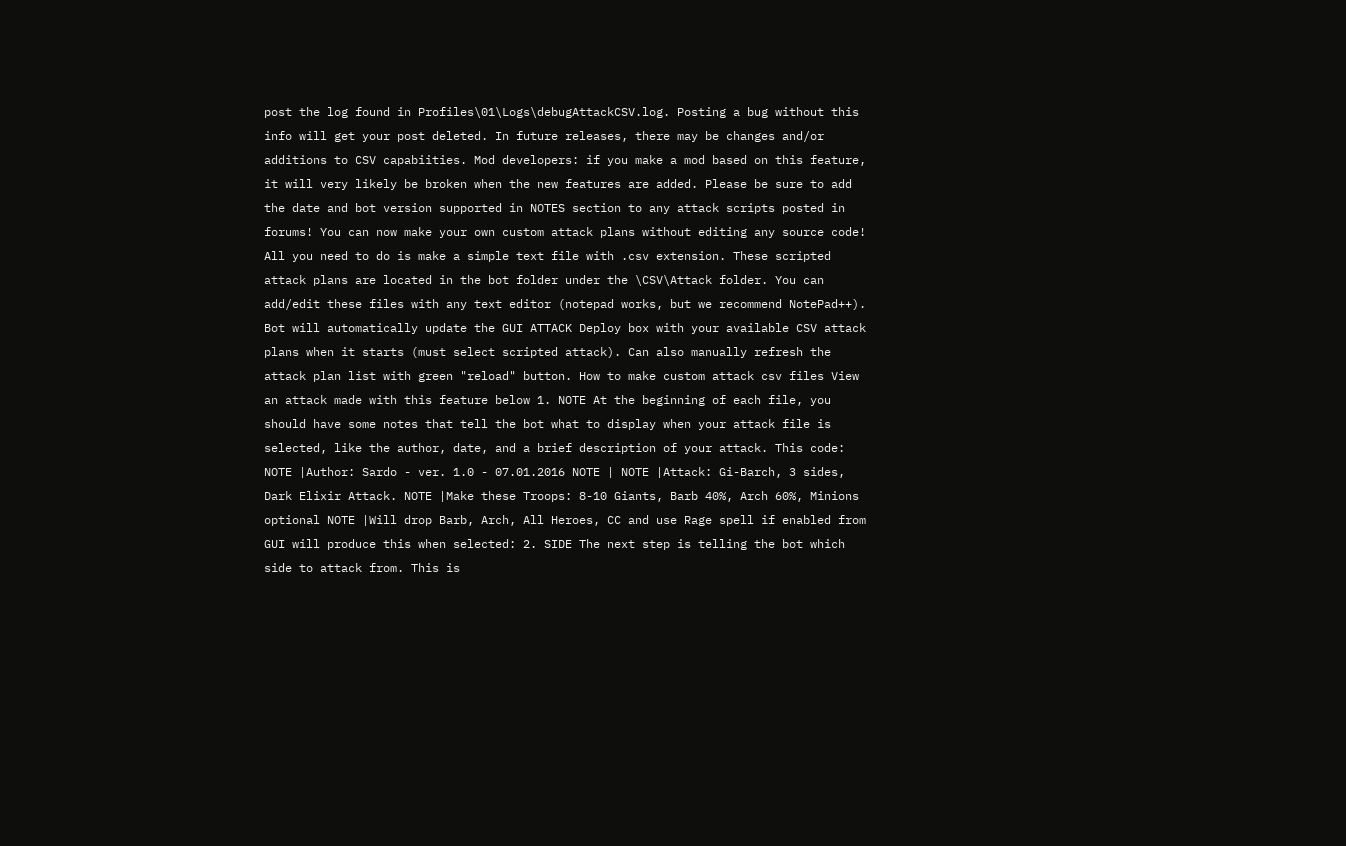post the log found in Profiles\01\Logs\debugAttackCSV.log. Posting a bug without this info will get your post deleted. In future releases, there may be changes and/or additions to CSV capabiities. Mod developers: if you make a mod based on this feature, it will very likely be broken when the new features are added. Please be sure to add the date and bot version supported in NOTES section to any attack scripts posted in forums! You can now make your own custom attack plans without editing any source code! All you need to do is make a simple text file with .csv extension. These scripted attack plans are located in the bot folder under the \CSV\Attack folder. You can add/edit these files with any text editor (notepad works, but we recommend NotePad++). Bot will automatically update the GUI ATTACK Deploy box with your available CSV attack plans when it starts (must select scripted attack). Can also manually refresh the attack plan list with green "reload" button. How to make custom attack csv files View an attack made with this feature below 1. NOTE At the beginning of each file, you should have some notes that tell the bot what to display when your attack file is selected, like the author, date, and a brief description of your attack. This code: NOTE |Author: Sardo - ver. 1.0 - 07.01.2016 NOTE | NOTE |Attack: Gi-Barch, 3 sides, Dark Elixir Attack. NOTE |Make these Troops: 8-10 Giants, Barb 40%, Arch 60%, Minions optional NOTE |Will drop Barb, Arch, All Heroes, CC and use Rage spell if enabled from GUI will produce this when selected: 2. SIDE The next step is telling the bot which side to attack from. This is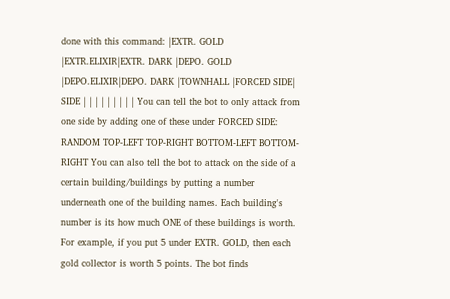done with this command: |EXTR. GOLD |EXTR.ELIXIR|EXTR. DARK |DEPO. GOLD |DEPO.ELIXIR|DEPO. DARK |TOWNHALL |FORCED SIDE| SIDE | | | | | | | | | You can tell the bot to only attack from one side by adding one of these under FORCED SIDE: RANDOM TOP-LEFT TOP-RIGHT BOTTOM-LEFT BOTTOM-RIGHT You can also tell the bot to attack on the side of a certain building/buildings by putting a number underneath one of the building names. Each building's number is its how much ONE of these buildings is worth. For example, if you put 5 under EXTR. GOLD, then each gold collector is worth 5 points. The bot finds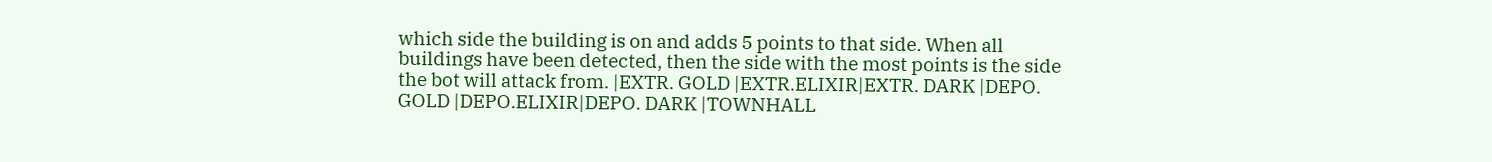which side the building is on and adds 5 points to that side. When all buildings have been detected, then the side with the most points is the side the bot will attack from. |EXTR. GOLD |EXTR.ELIXIR|EXTR. DARK |DEPO. GOLD |DEPO.ELIXIR|DEPO. DARK |TOWNHALL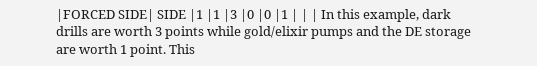|FORCED SIDE| SIDE |1 |1 |3 |0 |0 |1 | | | In this example, dark drills are worth 3 points while gold/elixir pumps and the DE storage are worth 1 point. This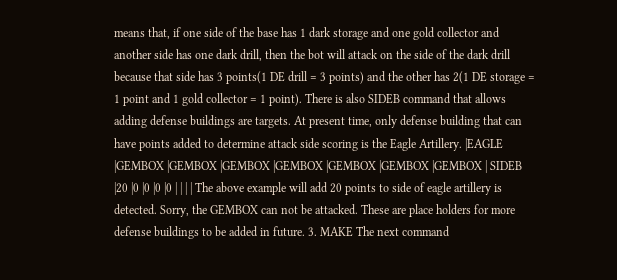means that, if one side of the base has 1 dark storage and one gold collector and another side has one dark drill, then the bot will attack on the side of the dark drill because that side has 3 points(1 DE drill = 3 points) and the other has 2(1 DE storage = 1 point and 1 gold collector = 1 point). There is also SIDEB command that allows adding defense buildings are targets. At present time, only defense building that can have points added to determine attack side scoring is the Eagle Artillery. |EAGLE |GEMBOX |GEMBOX |GEMBOX |GEMBOX |GEMBOX |GEMBOX |GEMBOX | SIDEB |20 |0 |0 |0 |0 | | | | The above example will add 20 points to side of eagle artillery is detected. Sorry, the GEMBOX can not be attacked. These are place holders for more defense buildings to be added in future. 3. MAKE The next command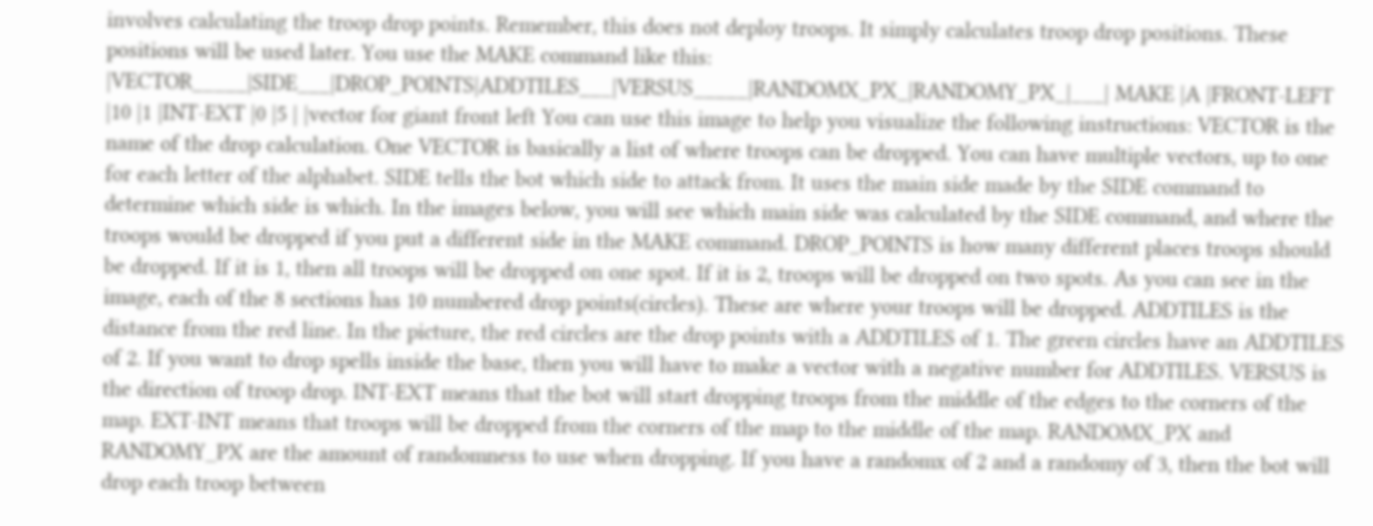involves calculating the troop drop points. Remember, this does not deploy troops. It simply calculates troop drop positions. These positions will be used later. You use the MAKE command like this: |VECTOR_____|SIDE___|DROP_POINTS|ADDTILES___|VERSUS_____|RANDOMX_PX_|RANDOMY_PX_|___| MAKE |A |FRONT-LEFT |10 |1 |INT-EXT |0 |5 | |vector for giant front left You can use this image to help you visualize the following instructions: VECTOR is the name of the drop calculation. One VECTOR is basically a list of where troops can be dropped. You can have multiple vectors, up to one for each letter of the alphabet. SIDE tells the bot which side to attack from. It uses the main side made by the SIDE command to determine which side is which. In the images below, you will see which main side was calculated by the SIDE command, and where the troops would be dropped if you put a different side in the MAKE command. DROP_POINTS is how many different places troops should be dropped. If it is 1, then all troops will be dropped on one spot. If it is 2, troops will be dropped on two spots. As you can see in the image, each of the 8 sections has 10 numbered drop points(circles). These are where your troops will be dropped. ADDTILES is the distance from the red line. In the picture, the red circles are the drop points with a ADDTILES of 1. The green circles have an ADDTILES of 2. If you want to drop spells inside the base, then you will have to make a vector with a negative number for ADDTILES. VERSUS is the direction of troop drop. INT-EXT means that the bot will start dropping troops from the middle of the edges to the corners of the map. EXT-INT means that troops will be dropped from the corners of the map to the middle of the map. RANDOMX_PX and RANDOMY_PX are the amount of randomness to use when dropping. If you have a randomx of 2 and a randomy of 3, then the bot will drop each troop between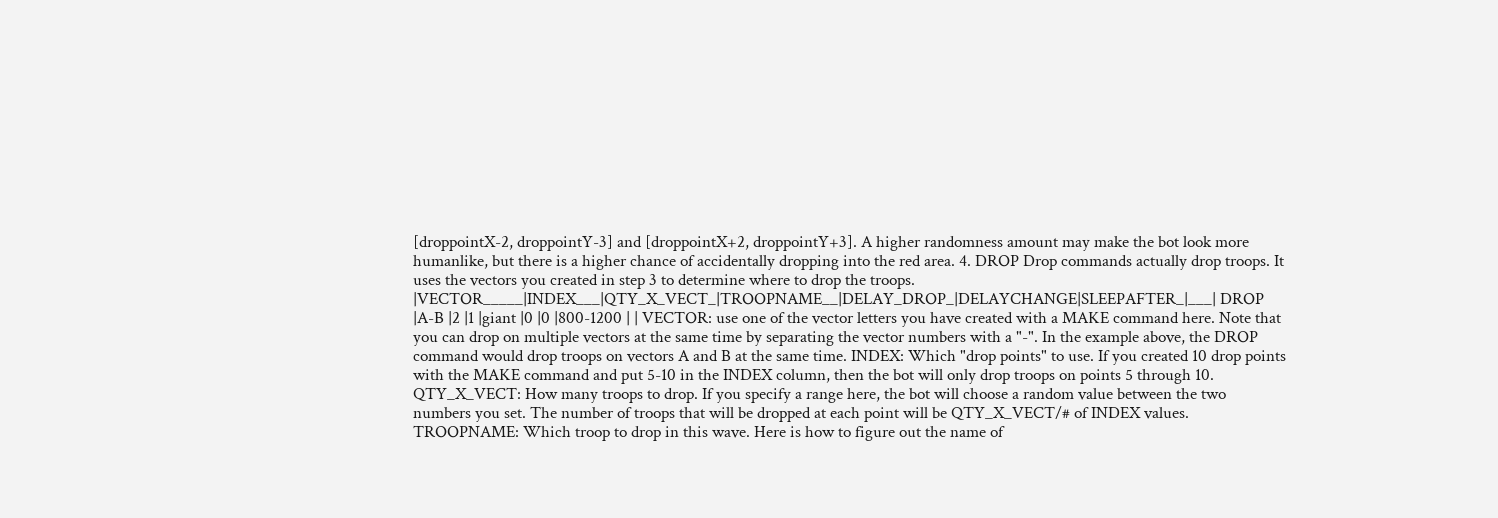[droppointX-2, droppointY-3] and [droppointX+2, droppointY+3]. A higher randomness amount may make the bot look more humanlike, but there is a higher chance of accidentally dropping into the red area. 4. DROP Drop commands actually drop troops. It uses the vectors you created in step 3 to determine where to drop the troops. |VECTOR_____|INDEX___|QTY_X_VECT_|TROOPNAME__|DELAY_DROP_|DELAYCHANGE|SLEEPAFTER_|___| DROP |A-B |2 |1 |giant |0 |0 |800-1200 | | VECTOR: use one of the vector letters you have created with a MAKE command here. Note that you can drop on multiple vectors at the same time by separating the vector numbers with a "-". In the example above, the DROP command would drop troops on vectors A and B at the same time. INDEX: Which "drop points" to use. If you created 10 drop points with the MAKE command and put 5-10 in the INDEX column, then the bot will only drop troops on points 5 through 10. QTY_X_VECT: How many troops to drop. If you specify a range here, the bot will choose a random value between the two numbers you set. The number of troops that will be dropped at each point will be QTY_X_VECT/# of INDEX values. TROOPNAME: Which troop to drop in this wave. Here is how to figure out the name of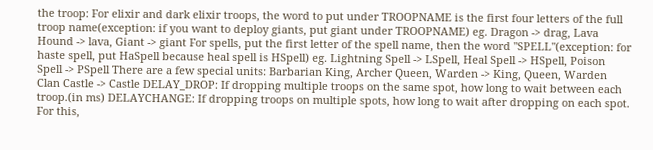the troop: For elixir and dark elixir troops, the word to put under TROOPNAME is the first four letters of the full troop name(exception: if you want to deploy giants, put giant under TROOPNAME) eg. Dragon -> drag, Lava Hound -> lava, Giant -> giant For spells, put the first letter of the spell name, then the word "SPELL"(exception: for haste spell, put HaSpell because heal spell is HSpell) eg. Lightning Spell -> LSpell, Heal Spell -> HSpell, Poison Spell -> PSpell There are a few special units: Barbarian King, Archer Queen, Warden -> King, Queen, Warden Clan Castle -> Castle DELAY_DROP: If dropping multiple troops on the same spot, how long to wait between each troop.(in ms) DELAYCHANGE: If dropping troops on multiple spots, how long to wait after dropping on each spot. For this,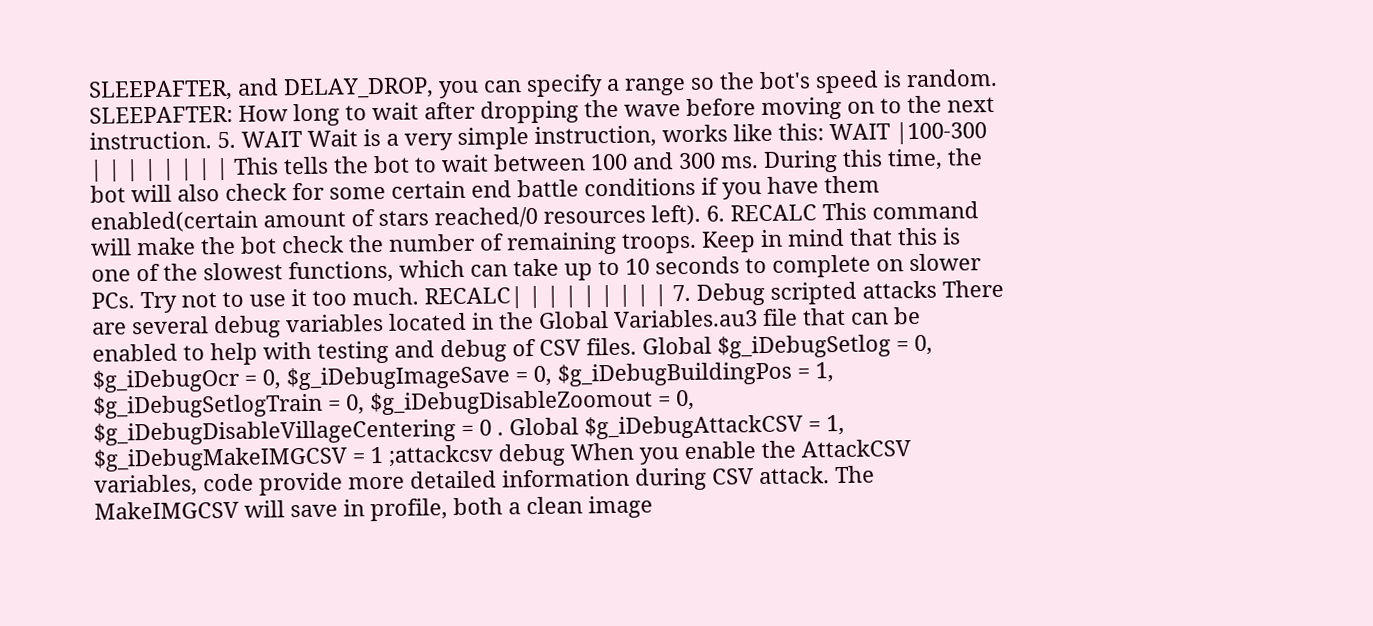SLEEPAFTER, and DELAY_DROP, you can specify a range so the bot's speed is random. SLEEPAFTER: How long to wait after dropping the wave before moving on to the next instruction. 5. WAIT Wait is a very simple instruction, works like this: WAIT |100-300 | | | | | | | | This tells the bot to wait between 100 and 300 ms. During this time, the bot will also check for some certain end battle conditions if you have them enabled(certain amount of stars reached/0 resources left). 6. RECALC This command will make the bot check the number of remaining troops. Keep in mind that this is one of the slowest functions, which can take up to 10 seconds to complete on slower PCs. Try not to use it too much. RECALC| | | | | | | | | 7. Debug scripted attacks There are several debug variables located in the Global Variables.au3 file that can be enabled to help with testing and debug of CSV files. Global $g_iDebugSetlog = 0, $g_iDebugOcr = 0, $g_iDebugImageSave = 0, $g_iDebugBuildingPos = 1, $g_iDebugSetlogTrain = 0, $g_iDebugDisableZoomout = 0, $g_iDebugDisableVillageCentering = 0 . Global $g_iDebugAttackCSV = 1, $g_iDebugMakeIMGCSV = 1 ;attackcsv debug When you enable the AttackCSV variables, code provide more detailed information during CSV attack. The MakeIMGCSV will save in profile, both a clean image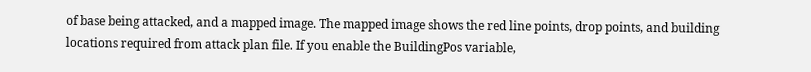of base being attacked, and a mapped image. The mapped image shows the red line points, drop points, and building locations required from attack plan file. If you enable the BuildingPos variable,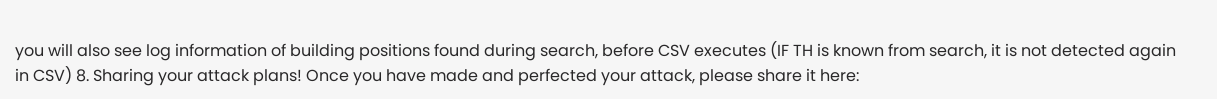you will also see log information of building positions found during search, before CSV executes (IF TH is known from search, it is not detected again in CSV) 8. Sharing your attack plans! Once you have made and perfected your attack, please share it here: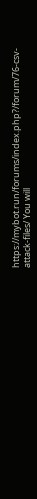https://mybot.run/forums/index.php?/forum/76-csv-attack-files/ You will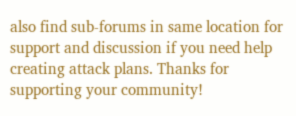also find sub-forums in same location for support and discussion if you need help creating attack plans. Thanks for supporting your community!